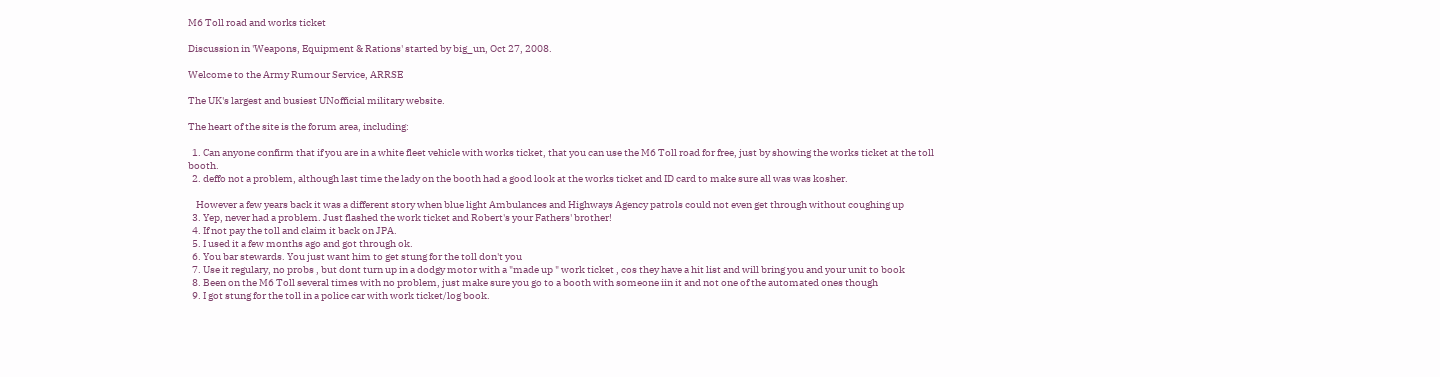M6 Toll road and works ticket

Discussion in 'Weapons, Equipment & Rations' started by big_un, Oct 27, 2008.

Welcome to the Army Rumour Service, ARRSE

The UK's largest and busiest UNofficial military website.

The heart of the site is the forum area, including:

  1. Can anyone confirm that if you are in a white fleet vehicle with works ticket, that you can use the M6 Toll road for free, just by showing the works ticket at the toll booth.
  2. deffo not a problem, although last time the lady on the booth had a good look at the works ticket and ID card to make sure all was was kosher.

    However a few years back it was a different story when blue light Ambulances and Highways Agency patrols could not even get through without coughing up
  3. Yep, never had a problem. Just flashed the work ticket and Robert's your Fathers' brother!
  4. If not pay the toll and claim it back on JPA.
  5. I used it a few months ago and got through ok.
  6. You bar stewards. You just want him to get stung for the toll don't you
  7. Use it regulary, no probs , but dont turn up in a dodgy motor with a "made up " work ticket , cos they have a hit list and will bring you and your unit to book
  8. Been on the M6 Toll several times with no problem, just make sure you go to a booth with someone iin it and not one of the automated ones though
  9. I got stung for the toll in a police car with work ticket/log book.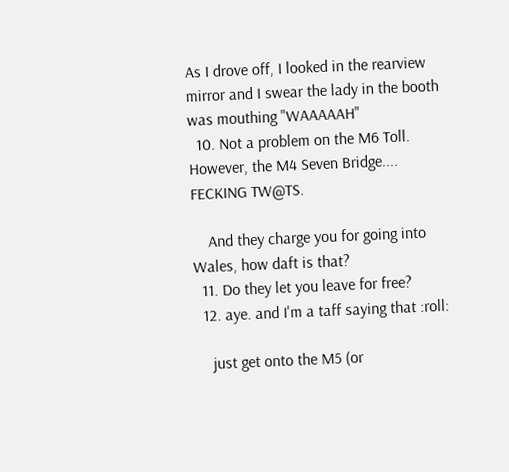As I drove off, I looked in the rearview mirror and I swear the lady in the booth was mouthing "WAAAAAH"
  10. Not a problem on the M6 Toll. However, the M4 Seven Bridge.... FECKING TW@TS.

    And they charge you for going into Wales, how daft is that?
  11. Do they let you leave for free?
  12. aye. and I'm a taff saying that :roll:

    just get onto the M5 (or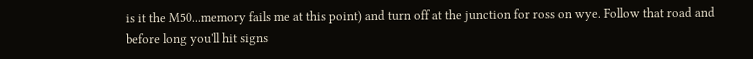is it the M50...memory fails me at this point) and turn off at the junction for ross on wye. Follow that road and before long you'll hit signs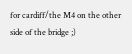for cardiff/the M4 on the other side of the bridge ;)